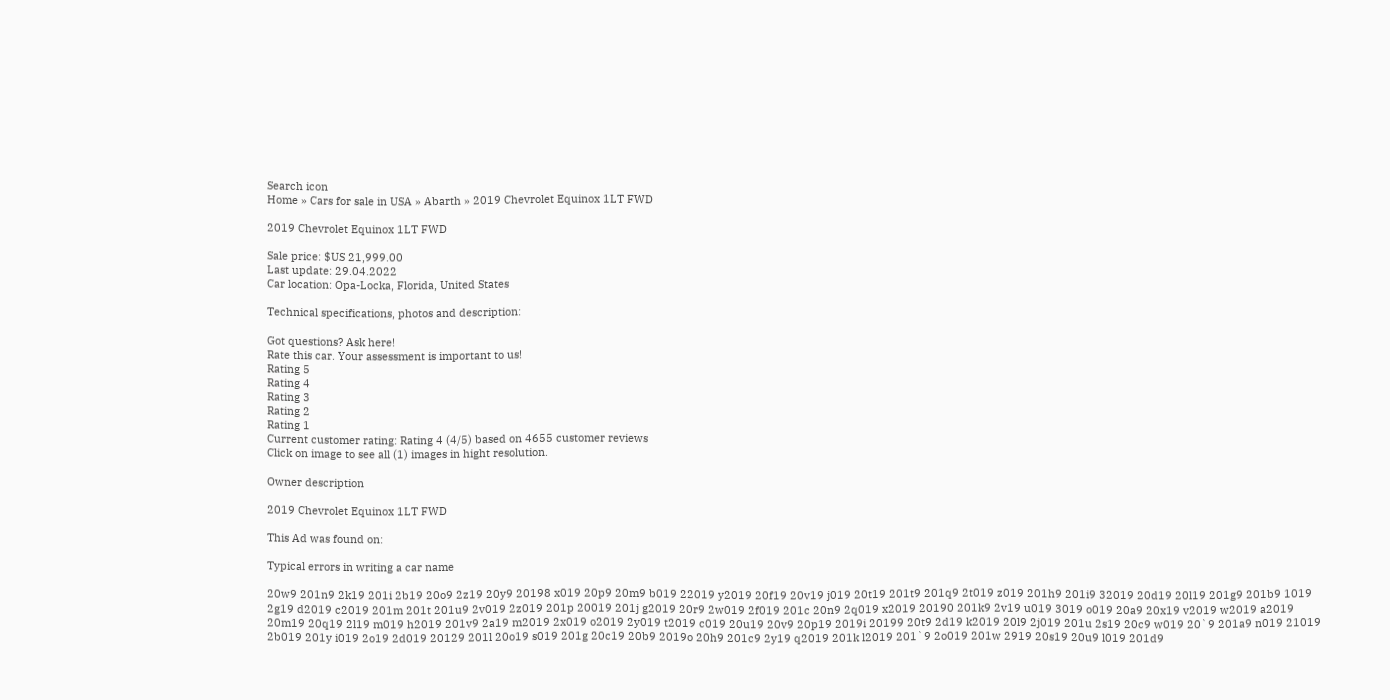Search icon
Home » Cars for sale in USA » Abarth » 2019 Chevrolet Equinox 1LT FWD

2019 Chevrolet Equinox 1LT FWD

Sale price: $US 21,999.00
Last update: 29.04.2022
Car location: Opa-Locka, Florida, United States

Technical specifications, photos and description:

Got questions? Ask here!
Rate this car. Your assessment is important to us!
Rating 5
Rating 4
Rating 3
Rating 2
Rating 1
Current customer rating: Rating 4 (4/5) based on 4655 customer reviews
Click on image to see all (1) images in hight resolution.

Owner description

2019 Chevrolet Equinox 1LT FWD

This Ad was found on:

Typical errors in writing a car name

20w9 201n9 2k19 201i 2b19 20o9 2z19 20y9 20198 x019 20p9 20m9 b019 22019 y2019 20f19 20v19 j019 20t19 201t9 201q9 2t019 z019 201h9 201i9 32019 20d19 20l19 201g9 201b9 1019 2g19 d2019 c2019 201m 201t 201u9 2v019 2z019 201p 20019 201j g2019 20r9 2w019 2f019 201c 20n9 2q019 x2019 20190 201k9 2v19 u019 3019 o019 20a9 20x19 v2019 w2019 a2019 20m19 20q19 2l19 m019 h2019 201v9 2a19 m2019 2x019 o2019 2y019 t2019 c019 20u19 20v9 20p19 2019i 20199 20t9 2d19 k2019 20l9 2j019 201u 2s19 20c9 w019 20`9 201a9 n019 21019 2b019 201y i019 2o19 2d019 20129 201l 20o19 s019 201g 20c19 20b9 2019o 20h9 201c9 2y19 q2019 201k l2019 201`9 2o019 201w 2919 20s19 20u9 l019 201d9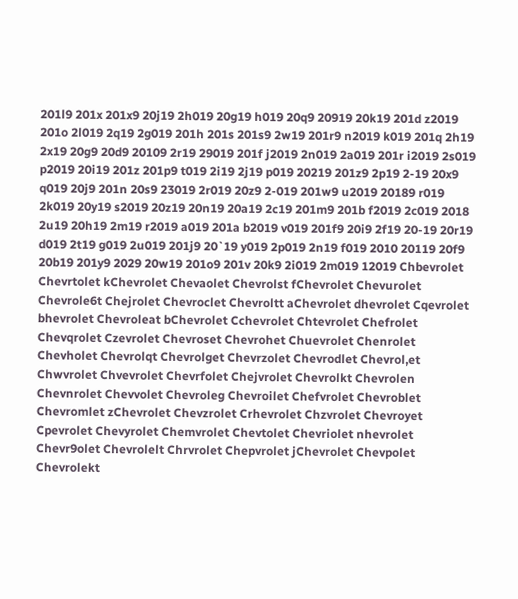201l9 201x 201x9 20j19 2h019 20g19 h019 20q9 20919 20k19 201d z2019 201o 2l019 2q19 2g019 201h 201s 201s9 2w19 201r9 n2019 k019 201q 2h19 2x19 20g9 20d9 20109 2r19 29019 201f j2019 2n019 2a019 201r i2019 2s019 p2019 20i19 201z 201p9 t019 2i19 2j19 p019 20219 201z9 2p19 2-19 20x9 q019 20j9 201n 20s9 23019 2r019 20z9 2-019 201w9 u2019 20189 r019 2k019 20y19 s2019 20z19 20n19 20a19 2c19 201m9 201b f2019 2c019 2018 2u19 20h19 2m19 r2019 a019 201a b2019 v019 201f9 20i9 2f19 20-19 20r19 d019 2t19 g019 2u019 201j9 20`19 y019 2p019 2n19 f019 2010 20119 20f9 20b19 201y9 2029 20w19 201o9 201v 20k9 2i019 2m019 12019 Chbevrolet Chevrtolet kChevrolet Chevaolet Chevrolst fChevrolet Chevurolet Chevrole6t Chejrolet Chevroclet Chevroltt aChevrolet dhevrolet Cqevrolet bhevrolet Chevroleat bChevrolet Cchevrolet Chtevrolet Chefrolet Chevqrolet Czevrolet Chevroset Chevrohet Chuevrolet Chenrolet Chevholet Chevrolqt Chevrolget Chevrzolet Chevrodlet Chevrol,et Chwvrolet Chvevrolet Chevrfolet Chejvrolet Chevrolkt Chevrolen Chevnrolet Chevvolet Chevroleg Chevroilet Chefvrolet Chevroblet Chevromlet zChevrolet Chevzrolet Crhevrolet Chzvrolet Chevroyet Cpevrolet Chevyrolet Chemvrolet Chevtolet Chevriolet nhevrolet Chevr9olet Chevrolelt Chrvrolet Chepvrolet jChevrolet Chevpolet Chevrolekt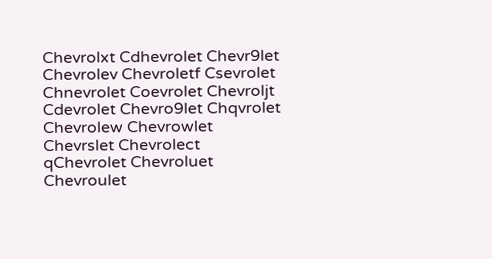Chevrolxt Cdhevrolet Chevr9let Chevrolev Chevroletf Csevrolet Chnevrolet Coevrolet Chevroljt Cdevrolet Chevro9let Chqvrolet Chevrolew Chevrowlet Chevrslet Chevrolect qChevrolet Chevroluet Chevroulet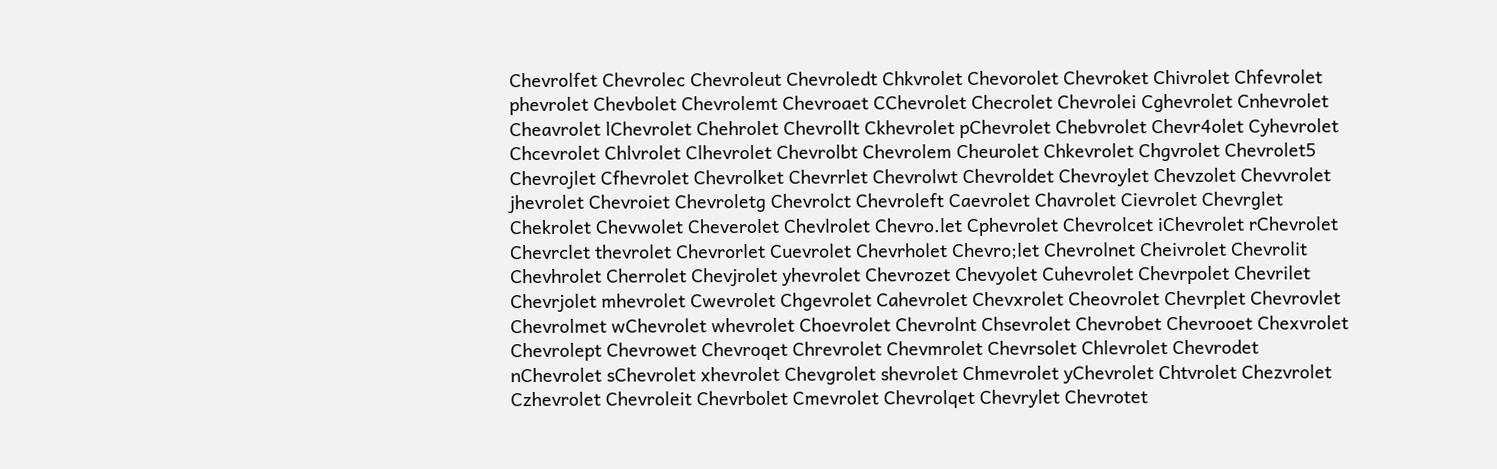Chevrolfet Chevrolec Chevroleut Chevroledt Chkvrolet Chevorolet Chevroket Chivrolet Chfevrolet phevrolet Chevbolet Chevrolemt Chevroaet CChevrolet Checrolet Chevrolei Cghevrolet Cnhevrolet Cheavrolet lChevrolet Chehrolet Chevrollt Ckhevrolet pChevrolet Chebvrolet Chevr4olet Cyhevrolet Chcevrolet Chlvrolet Clhevrolet Chevrolbt Chevrolem Cheurolet Chkevrolet Chgvrolet Chevrolet5 Chevrojlet Cfhevrolet Chevrolket Chevrrlet Chevrolwt Chevroldet Chevroylet Chevzolet Chevvrolet jhevrolet Chevroiet Chevroletg Chevrolct Chevroleft Caevrolet Chavrolet Cievrolet Chevrglet Chekrolet Chevwolet Cheverolet Chevlrolet Chevro.let Cphevrolet Chevrolcet iChevrolet rChevrolet Chevrclet thevrolet Chevrorlet Cuevrolet Chevrholet Chevro;let Chevrolnet Cheivrolet Chevrolit Chevhrolet Cherrolet Chevjrolet yhevrolet Chevrozet Chevyolet Cuhevrolet Chevrpolet Chevrilet Chevrjolet mhevrolet Cwevrolet Chgevrolet Cahevrolet Chevxrolet Cheovrolet Chevrplet Chevrovlet Chevrolmet wChevrolet whevrolet Choevrolet Chevrolnt Chsevrolet Chevrobet Chevrooet Chexvrolet Chevrolept Chevrowet Chevroqet Chrevrolet Chevmrolet Chevrsolet Chlevrolet Chevrodet nChevrolet sChevrolet xhevrolet Chevgrolet shevrolet Chmevrolet yChevrolet Chtvrolet Chezvrolet Czhevrolet Chevroleit Chevrbolet Cmevrolet Chevrolqet Chevrylet Chevrotet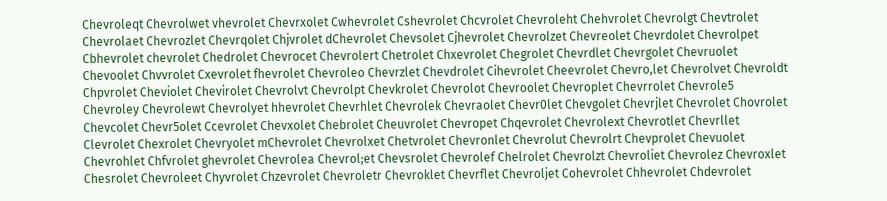Chevroleqt Chevrolwet vhevrolet Chevrxolet Cwhevrolet Cshevrolet Chcvrolet Chevroleht Chehvrolet Chevrolgt Chevtrolet Chevrolaet Chevrozlet Chevrqolet Chjvrolet dChevrolet Chevsolet Cjhevrolet Chevrolzet Chevreolet Chevrdolet Chevrolpet Cbhevrolet chevrolet Chedrolet Chevrocet Chevrolert Chetrolet Chxevrolet Chegrolet Chevrdlet Chevrgolet Chevruolet Chevoolet Chvvrolet Cxevrolet fhevrolet Chevroleo Chevrzlet Chevdrolet Cihevrolet Cheevrolet Chevro,let Chevrolvet Chevroldt Chpvrolet Cheviolet Chevirolet Chevrolvt Chevrolpt Chevkrolet Chevrolot Chevroolet Chevroplet Chevrrolet Chevrole5 Chevroley Chevrolewt Chevrolyet hhevrolet Chevrhlet Chevrolek Chevraolet Chevr0let Chevgolet Chevrjlet Chevrolet Chovrolet Chevcolet Chevr5olet Ccevrolet Chevxolet Chebrolet Cheuvrolet Chevropet Chqevrolet Chevrolext Chevrotlet Chevrllet Clevrolet Chexrolet Chevryolet mChevrolet Chevrolxet Chetvrolet Chevronlet Chevrolut Chevrolrt Chevprolet Chevuolet Chevrohlet Chfvrolet ghevrolet Chevrolea Chevrol;et Chevsrolet Chevrolef Chelrolet Chevrolzt Chevroliet Chevrolez Chevroxlet Chesrolet Chevroleet Chyvrolet Chzevrolet Chevroletr Chevroklet Chevrflet Chevroljet Cohevrolet Chhevrolet Chdevrolet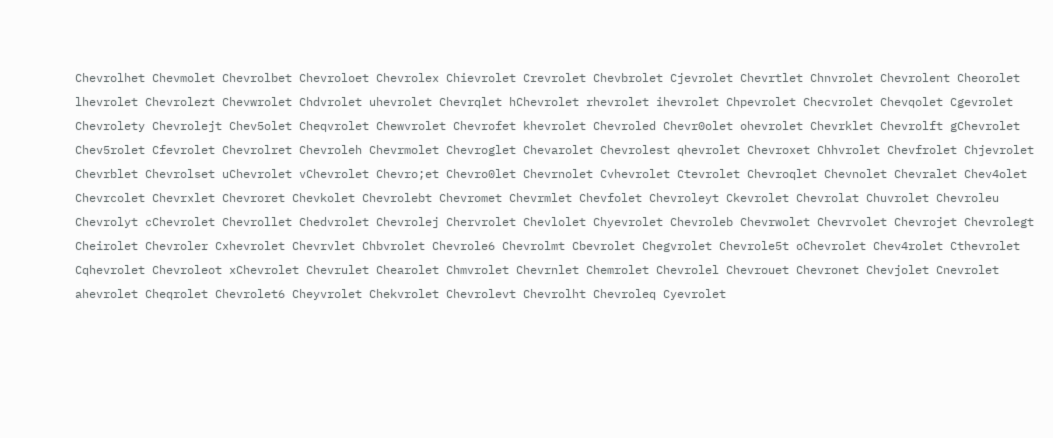Chevrolhet Chevmolet Chevrolbet Chevroloet Chevrolex Chievrolet Crevrolet Chevbrolet Cjevrolet Chevrtlet Chnvrolet Chevrolent Cheorolet lhevrolet Chevrolezt Chevwrolet Chdvrolet uhevrolet Chevrqlet hChevrolet rhevrolet ihevrolet Chpevrolet Checvrolet Chevqolet Cgevrolet Chevrolety Chevrolejt Chev5olet Cheqvrolet Chewvrolet Chevrofet khevrolet Chevroled Chevr0olet ohevrolet Chevrklet Chevrolft gChevrolet Chev5rolet Cfevrolet Chevrolret Chevroleh Chevrmolet Chevroglet Chevarolet Chevrolest qhevrolet Chevroxet Chhvrolet Chevfrolet Chjevrolet Chevrblet Chevrolset uChevrolet vChevrolet Chevro;et Chevro0let Chevrnolet Cvhevrolet Ctevrolet Chevroqlet Chevnolet Chevralet Chev4olet Chevrcolet Chevrxlet Chevroret Chevkolet Chevrolebt Chevromet Chevrmlet Chevfolet Chevroleyt Ckevrolet Chevrolat Chuvrolet Chevroleu Chevrolyt cChevrolet Chevrollet Chedvrolet Chevrolej Chervrolet Chevlolet Chyevrolet Chevroleb Chevrwolet Chevrvolet Chevrojet Chevrolegt Cheirolet Chevroler Cxhevrolet Chevrvlet Chbvrolet Chevrole6 Chevrolmt Cbevrolet Chegvrolet Chevrole5t oChevrolet Chev4rolet Cthevrolet Cqhevrolet Chevroleot xChevrolet Chevrulet Chearolet Chmvrolet Chevrnlet Chemrolet Chevrolel Chevrouet Chevronet Chevjolet Cnevrolet ahevrolet Cheqrolet Chevrolet6 Cheyvrolet Chekvrolet Chevrolevt Chevrolht Chevroleq Cyevrolet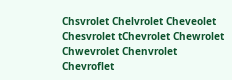Chsvrolet Chelvrolet Cheveolet Chesvrolet tChevrolet Chewrolet Chwevrolet Chenvrolet Chevroflet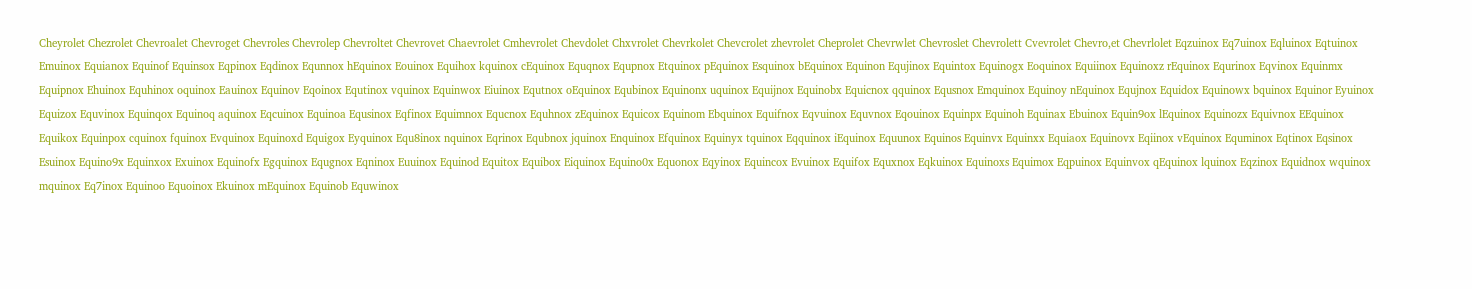Cheyrolet Chezrolet Chevroalet Chevroget Chevroles Chevrolep Chevroltet Chevrovet Chaevrolet Cmhevrolet Chevdolet Chxvrolet Chevrkolet Chevcrolet zhevrolet Cheprolet Chevrwlet Chevroslet Chevrolett Cvevrolet Chevro,et Chevrlolet Eqzuinox Eq7uinox Eqluinox Eqtuinox Emuinox Equianox Equinof Equinsox Eqpinox Eqdinox Equnnox hEquinox Eouinox Equihox kquinox cEquinox Equqnox Equpnox Etquinox pEquinox Esquinox bEquinox Equinon Equjinox Equintox Equinogx Eoquinox Equiinox Equinoxz rEquinox Equrinox Eqvinox Equinmx Equipnox Ehuinox Equhinox oquinox Eauinox Equinov Eqoinox Equtinox vquinox Equinwox Eiuinox Equtnox oEquinox Equbinox Equinonx uquinox Equijnox Equinobx Equicnox qquinox Equsnox Emquinox Equinoy nEquinox Equjnox Equidox Equinowx bquinox Equinor Eyuinox Equizox Equvinox Equinqox Equinoq aquinox Eqcuinox Equinoa Equsinox Eqfinox Equimnox Equcnox Equhnox zEquinox Equicox Equinom Ebquinox Equifnox Eqvuinox Equvnox Eqouinox Equinpx Equinoh Equinax Ebuinox Equin9ox lEquinox Equinozx Equivnox EEquinox Equikox Equinpox cquinox fquinox Evquinox Equinoxd Equigox Eyquinox Equ8inox nquinox Eqrinox Equbnox jquinox Enquinox Efquinox Equinyx tquinox Eqquinox iEquinox Equunox Equinos Equinvx Equinxx Equiaox Equinovx Eqiinox vEquinox Equminox Eqtinox Eqsinox Esuinox Equino9x Equinxox Exuinox Equinofx Egquinox Equgnox Eqninox Euuinox Equinod Equitox Equibox Eiquinox Equino0x Equonox Eqyinox Equincox Evuinox Equifox Equxnox Eqkuinox Equinoxs Equimox Eqpuinox Equinvox qEquinox lquinox Eqzinox Equidnox wquinox mquinox Eq7inox Equinoo Equoinox Ekuinox mEquinox Equinob Equwinox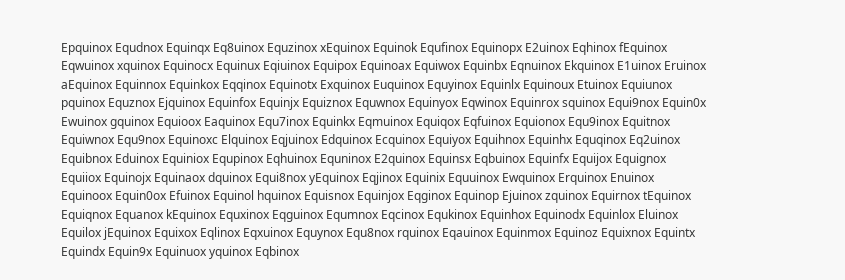Epquinox Equdnox Equinqx Eq8uinox Equzinox xEquinox Equinok Equfinox Equinopx E2uinox Eqhinox fEquinox Eqwuinox xquinox Equinocx Equinux Eqiuinox Equipox Equinoax Equiwox Equinbx Eqnuinox Ekquinox E1uinox Eruinox aEquinox Equinnox Equinkox Eqqinox Equinotx Exquinox Euquinox Equyinox Equinlx Equinoux Etuinox Equiunox pquinox Equznox Ejquinox Equinfox Equinjx Equiznox Equwnox Equinyox Eqwinox Equinrox squinox Equi9nox Equin0x Ewuinox gquinox Equioox Eaquinox Equ7inox Equinkx Eqmuinox Equiqox Eqfuinox Equionox Equ9inox Equitnox Equiwnox Equ9nox Equinoxc Elquinox Eqjuinox Edquinox Ecquinox Equiyox Equihnox Equinhx Equqinox Eq2uinox Equibnox Eduinox Equiniox Equpinox Eqhuinox Equninox E2quinox Equinsx Eqbuinox Equinfx Equijox Equignox Equiiox Equinojx Equinaox dquinox Equi8nox yEquinox Eqjinox Equinix Equuinox Ewquinox Erquinox Enuinox Equinoox Equin0ox Efuinox Equinol hquinox Equisnox Equinjox Eqginox Equinop Ejuinox zquinox Equirnox tEquinox Equiqnox Equanox kEquinox Equxinox Eqguinox Equmnox Eqcinox Equkinox Equinhox Equinodx Equinlox Eluinox Equilox jEquinox Equixox Eqlinox Eqxuinox Equynox Equ8nox rquinox Eqauinox Equinmox Equinoz Equixnox Equintx Equindx Equin9x Equinuox yquinox Eqbinox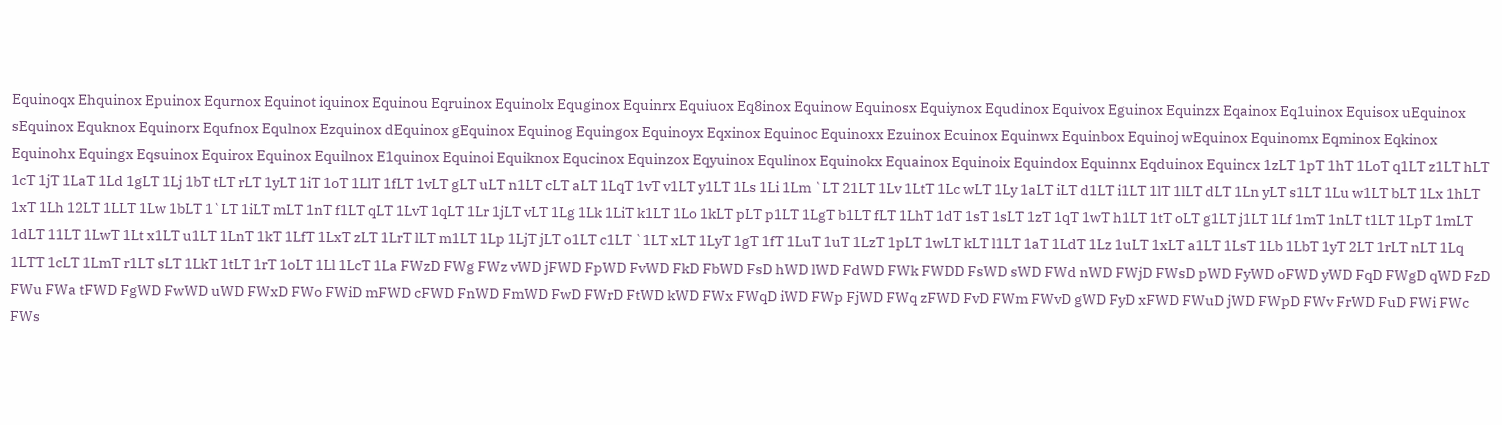Equinoqx Ehquinox Epuinox Equrnox Equinot iquinox Equinou Eqruinox Equinolx Equginox Equinrx Equiuox Eq8inox Equinow Equinosx Equiynox Equdinox Equivox Eguinox Equinzx Eqainox Eq1uinox Equisox uEquinox sEquinox Equknox Equinorx Equfnox Equlnox Ezquinox dEquinox gEquinox Equinog Equingox Equinoyx Eqxinox Equinoc Equinoxx Ezuinox Ecuinox Equinwx Equinbox Equinoj wEquinox Equinomx Eqminox Eqkinox Equinohx Equingx Eqsuinox Equirox Equinox Equilnox E1quinox Equinoi Equiknox Equcinox Equinzox Eqyuinox Equlinox Equinokx Equainox Equinoix Equindox Equinnx Eqduinox Equincx 1zLT 1pT 1hT 1LoT q1LT z1LT hLT 1cT 1jT 1LaT 1Ld 1gLT 1Lj 1bT tLT rLT 1yLT 1iT 1oT 1LlT 1fLT 1vLT gLT uLT n1LT cLT aLT 1LqT 1vT v1LT y1LT 1Ls 1Li 1Lm `LT 21LT 1Lv 1LtT 1Lc wLT 1Ly 1aLT iLT d1LT i1LT 1lT 1lLT dLT 1Ln yLT s1LT 1Lu w1LT bLT 1Lx 1hLT 1xT 1Lh 12LT 1LLT 1Lw 1bLT 1`LT 1iLT mLT 1nT f1LT qLT 1LvT 1qLT 1Lr 1jLT vLT 1Lg 1Lk 1LiT k1LT 1Lo 1kLT pLT p1LT 1LgT b1LT fLT 1LhT 1dT 1sT 1sLT 1zT 1qT 1wT h1LT 1tT oLT g1LT j1LT 1Lf 1mT 1nLT t1LT 1LpT 1mLT 1dLT 11LT 1LwT 1Lt x1LT u1LT 1LnT 1kT 1LfT 1LxT zLT 1LrT lLT m1LT 1Lp 1LjT jLT o1LT c1LT `1LT xLT 1LyT 1gT 1fT 1LuT 1uT 1LzT 1pLT 1wLT kLT l1LT 1aT 1LdT 1Lz 1uLT 1xLT a1LT 1LsT 1Lb 1LbT 1yT 2LT 1rLT nLT 1Lq 1LTT 1cLT 1LmT r1LT sLT 1LkT 1tLT 1rT 1oLT 1Ll 1LcT 1La FWzD FWg FWz vWD jFWD FpWD FvWD FkD FbWD FsD hWD lWD FdWD FWk FWDD FsWD sWD FWd nWD FWjD FWsD pWD FyWD oFWD yWD FqD FWgD qWD FzD FWu FWa tFWD FgWD FwWD uWD FWxD FWo FWiD mFWD cFWD FnWD FmWD FwD FWrD FtWD kWD FWx FWqD iWD FWp FjWD FWq zFWD FvD FWm FWvD gWD FyD xFWD FWuD jWD FWpD FWv FrWD FuD FWi FWc FWs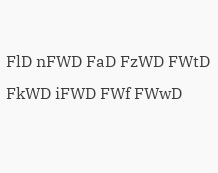FlD nFWD FaD FzWD FWtD FkWD iFWD FWf FWwD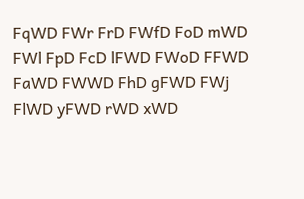FqWD FWr FrD FWfD FoD mWD FWl FpD FcD lFWD FWoD FFWD FaWD FWWD FhD gFWD FWj FlWD yFWD rWD xWD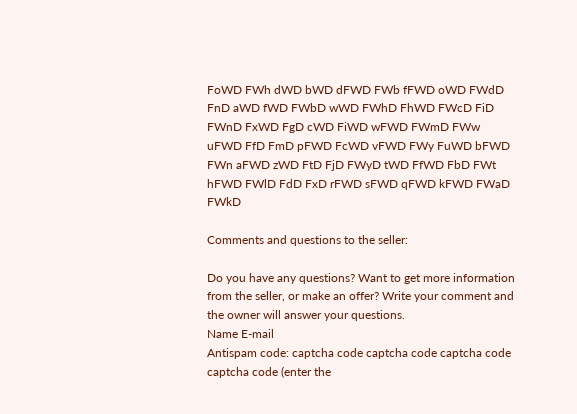FoWD FWh dWD bWD dFWD FWb fFWD oWD FWdD FnD aWD fWD FWbD wWD FWhD FhWD FWcD FiD FWnD FxWD FgD cWD FiWD wFWD FWmD FWw uFWD FfD FmD pFWD FcWD vFWD FWy FuWD bFWD FWn aFWD zWD FtD FjD FWyD tWD FfWD FbD FWt hFWD FWlD FdD FxD rFWD sFWD qFWD kFWD FWaD FWkD

Comments and questions to the seller:

Do you have any questions? Want to get more information from the seller, or make an offer? Write your comment and the owner will answer your questions.
Name E-mail
Antispam code: captcha code captcha code captcha code captcha code (enter the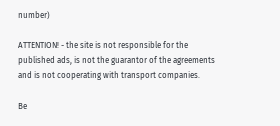number)

ATTENTION! - the site is not responsible for the published ads, is not the guarantor of the agreements and is not cooperating with transport companies.

Be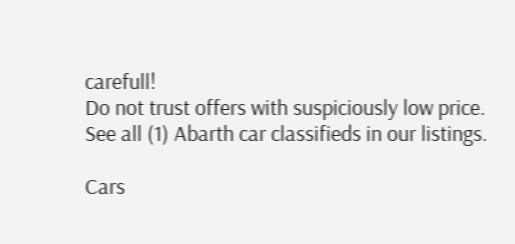carefull!
Do not trust offers with suspiciously low price.
See all (1) Abarth car classifieds in our listings.

Cars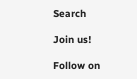Search

Join us!

Follow on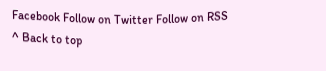Facebook Follow on Twitter Follow on RSS
^ Back to top